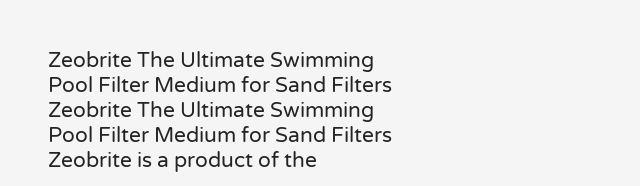Zeobrite The Ultimate Swimming Pool Filter Medium for Sand Filters Zeobrite The Ultimate Swimming Pool Filter Medium for Sand Filters Zeobrite is a product of the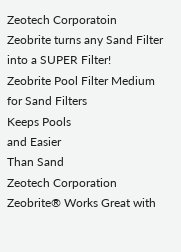Zeotech Corporatoin
Zeobrite turns any Sand Filter into a SUPER Filter!
Zeobrite Pool Filter Medium for Sand Filters
Keeps Pools
and Easier
Than Sand
Zeotech Corporation
Zeobrite® Works Great with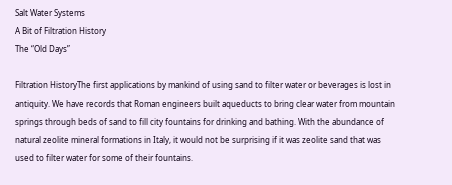Salt Water Systems
A Bit of Filtration History
The “Old Days”

Filtration HistoryThe first applications by mankind of using sand to filter water or beverages is lost in antiquity. We have records that Roman engineers built aqueducts to bring clear water from mountain springs through beds of sand to fill city fountains for drinking and bathing. With the abundance of natural zeolite mineral formations in Italy, it would not be surprising if it was zeolite sand that was used to filter water for some of their fountains.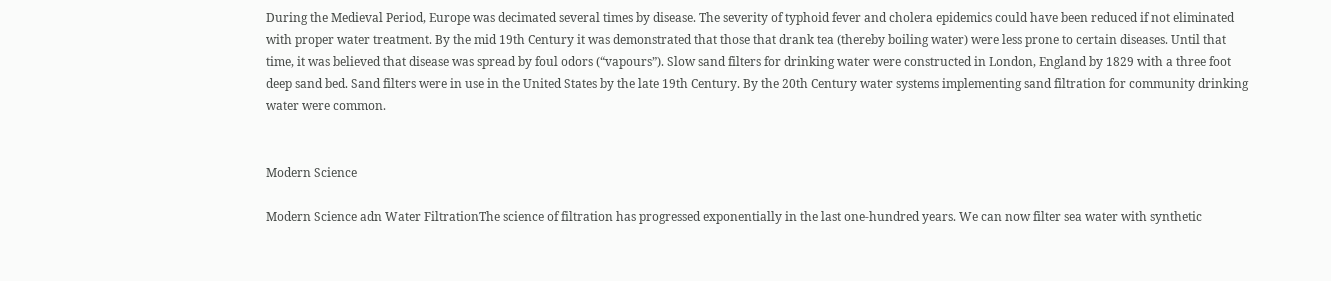During the Medieval Period, Europe was decimated several times by disease. The severity of typhoid fever and cholera epidemics could have been reduced if not eliminated with proper water treatment. By the mid 19th Century it was demonstrated that those that drank tea (thereby boiling water) were less prone to certain diseases. Until that time, it was believed that disease was spread by foul odors (“vapours”). Slow sand filters for drinking water were constructed in London, England by 1829 with a three foot deep sand bed. Sand filters were in use in the United States by the late 19th Century. By the 20th Century water systems implementing sand filtration for community drinking water were common.


Modern Science

Modern Science adn Water FiltrationThe science of filtration has progressed exponentially in the last one-hundred years. We can now filter sea water with synthetic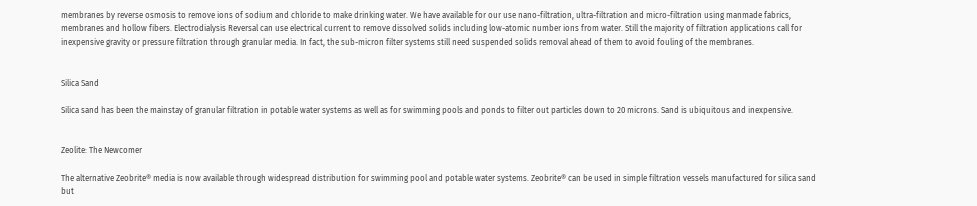membranes by reverse osmosis to remove ions of sodium and chloride to make drinking water. We have available for our use nano-filtration, ultra-filtration and micro-filtration using manmade fabrics, membranes and hollow fibers. Electrodialysis Reversal can use electrical current to remove dissolved solids including low-atomic number ions from water. Still the majority of filtration applications call for inexpensive gravity or pressure filtration through granular media. In fact, the sub-micron filter systems still need suspended solids removal ahead of them to avoid fouling of the membranes.


Silica Sand

Silica sand has been the mainstay of granular filtration in potable water systems as well as for swimming pools and ponds to filter out particles down to 20 microns. Sand is ubiquitous and inexpensive.


Zeolite: The Newcomer

The alternative Zeobrite® media is now available through widespread distribution for swimming pool and potable water systems. Zeobrite® can be used in simple filtration vessels manufactured for silica sand but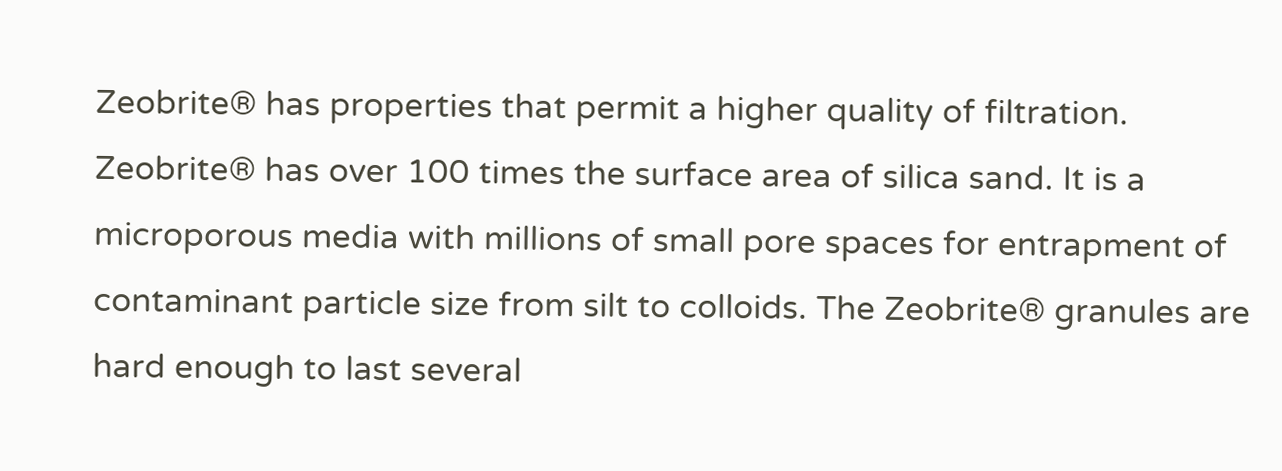Zeobrite® has properties that permit a higher quality of filtration. Zeobrite® has over 100 times the surface area of silica sand. It is a microporous media with millions of small pore spaces for entrapment of contaminant particle size from silt to colloids. The Zeobrite® granules are hard enough to last several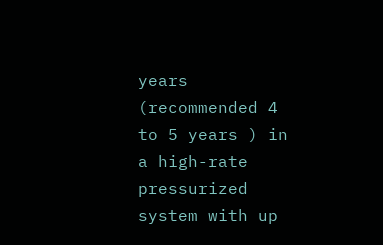years (recommended 4 to 5 years ) in a high-rate pressurized system with up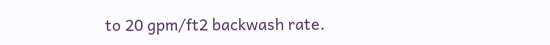to 20 gpm/ft2 backwash rate.